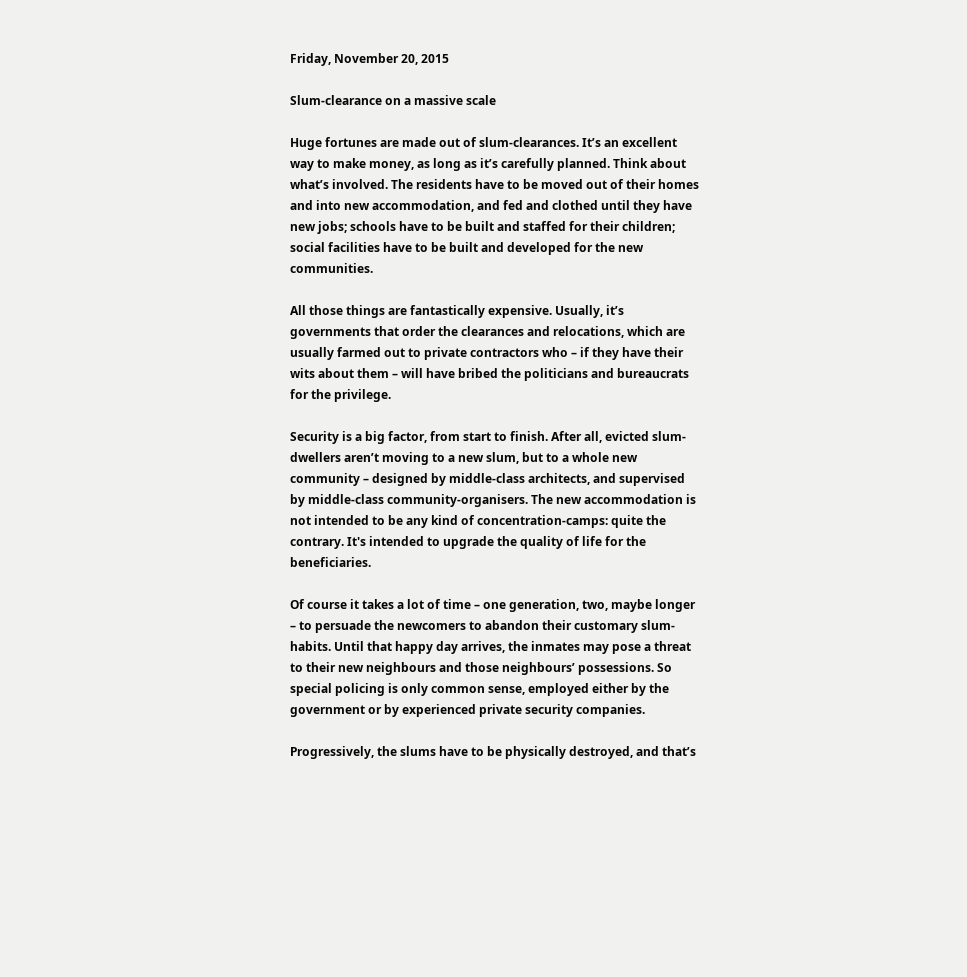Friday, November 20, 2015

Slum-clearance on a massive scale

Huge fortunes are made out of slum-clearances. It’s an excellent way to make money, as long as it’s carefully planned. Think about what’s involved. The residents have to be moved out of their homes and into new accommodation, and fed and clothed until they have new jobs; schools have to be built and staffed for their children; social facilities have to be built and developed for the new communities.

All those things are fantastically expensive. Usually, it’s governments that order the clearances and relocations, which are usually farmed out to private contractors who – if they have their wits about them – will have bribed the politicians and bureaucrats for the privilege.

Security is a big factor, from start to finish. After all, evicted slum-dwellers aren’t moving to a new slum, but to a whole new community – designed by middle-class architects, and supervised by middle-class community-organisers. The new accommodation is not intended to be any kind of concentration-camps: quite the contrary. It's intended to upgrade the quality of life for the beneficiaries.

Of course it takes a lot of time – one generation, two, maybe longer – to persuade the newcomers to abandon their customary slum-habits. Until that happy day arrives, the inmates may pose a threat to their new neighbours and those neighbours’ possessions. So special policing is only common sense, employed either by the government or by experienced private security companies.

Progressively, the slums have to be physically destroyed, and that’s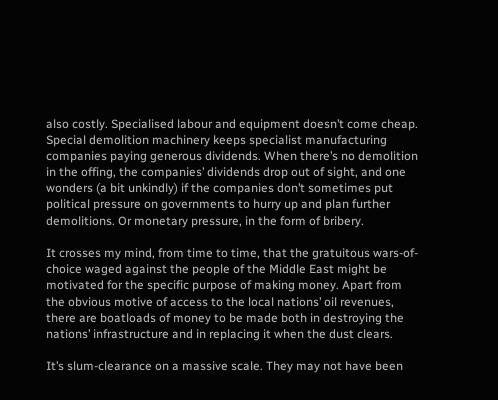also costly. Specialised labour and equipment doesn’t come cheap. Special demolition machinery keeps specialist manufacturing companies paying generous dividends. When there’s no demolition in the offing, the companies’ dividends drop out of sight, and one wonders (a bit unkindly) if the companies don’t sometimes put political pressure on governments to hurry up and plan further demolitions. Or monetary pressure, in the form of bribery.

It crosses my mind, from time to time, that the gratuitous wars-of-choice waged against the people of the Middle East might be motivated for the specific purpose of making money. Apart from the obvious motive of access to the local nations’ oil revenues, there are boatloads of money to be made both in destroying the nations’ infrastructure and in replacing it when the dust clears.

It’s slum-clearance on a massive scale. They may not have been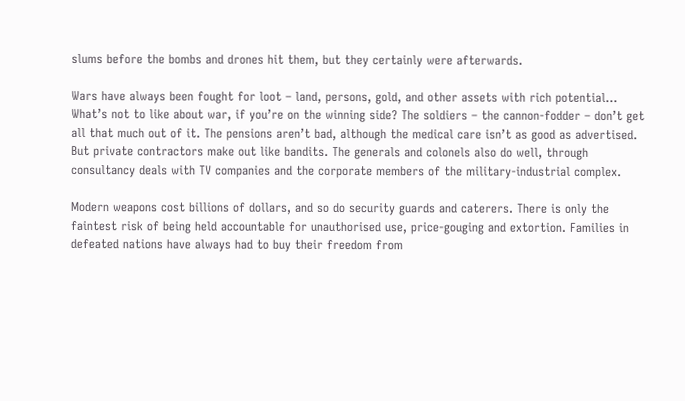slums before the bombs and drones hit them, but they certainly were afterwards.

Wars have always been fought for loot – land, persons, gold, and other assets with rich potential… What’s not to like about war, if you’re on the winning side? The soldiers – the cannon-fodder – don’t get all that much out of it. The pensions aren’t bad, although the medical care isn’t as good as advertised. But private contractors make out like bandits. The generals and colonels also do well, through consultancy deals with TV companies and the corporate members of the military-industrial complex.

Modern weapons cost billions of dollars, and so do security guards and caterers. There is only the faintest risk of being held accountable for unauthorised use, price-gouging and extortion. Families in defeated nations have always had to buy their freedom from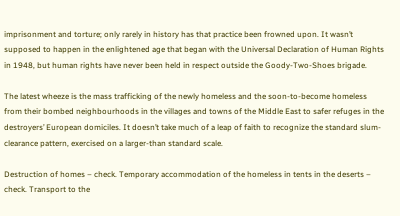imprisonment and torture; only rarely in history has that practice been frowned upon. It wasn’t supposed to happen in the enlightened age that began with the Universal Declaration of Human Rights in 1948, but human rights have never been held in respect outside the Goody-Two-Shoes brigade.

The latest wheeze is the mass trafficking of the newly homeless and the soon-to-become homeless from their bombed neighbourhoods in the villages and towns of the Middle East to safer refuges in the destroyers’ European domiciles. It doesn’t take much of a leap of faith to recognize the standard slum-clearance pattern, exercised on a larger-than standard scale.

Destruction of homes – check. Temporary accommodation of the homeless in tents in the deserts – check. Transport to the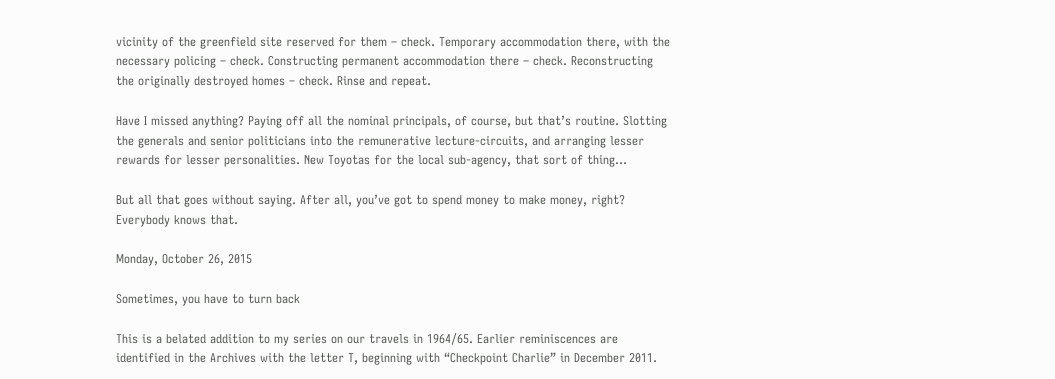vicinity of the greenfield site reserved for them – check. Temporary accommodation there, with the necessary policing – check. Constructing permanent accommodation there – check. Reconstructing the originally destroyed homes – check. Rinse and repeat.

Have I missed anything? Paying off all the nominal principals, of course, but that’s routine. Slotting the generals and senior politicians into the remunerative lecture-circuits, and arranging lesser rewards for lesser personalities. New Toyotas for the local sub-agency, that sort of thing…

But all that goes without saying. After all, you’ve got to spend money to make money, right? Everybody knows that.

Monday, October 26, 2015

Sometimes, you have to turn back

This is a belated addition to my series on our travels in 1964/65. Earlier reminiscences are identified in the Archives with the letter T, beginning with “Checkpoint Charlie” in December 2011.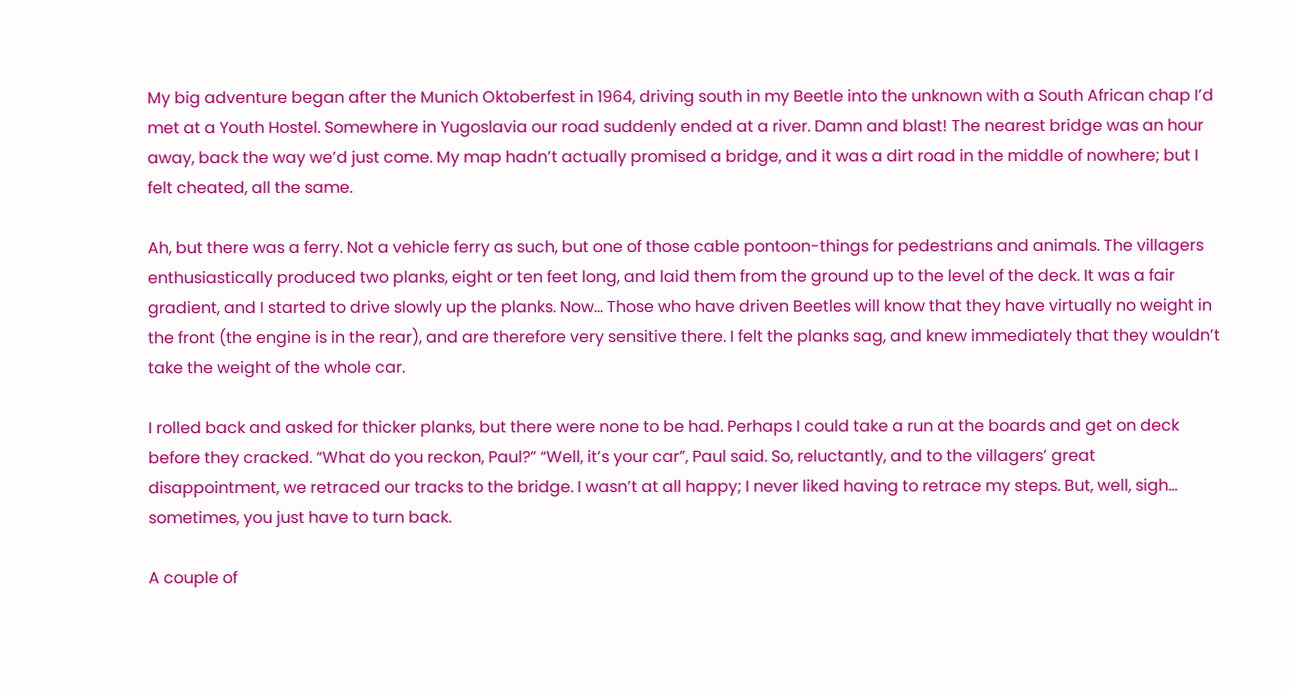My big adventure began after the Munich Oktoberfest in 1964, driving south in my Beetle into the unknown with a South African chap I’d met at a Youth Hostel. Somewhere in Yugoslavia our road suddenly ended at a river. Damn and blast! The nearest bridge was an hour away, back the way we’d just come. My map hadn’t actually promised a bridge, and it was a dirt road in the middle of nowhere; but I felt cheated, all the same.

Ah, but there was a ferry. Not a vehicle ferry as such, but one of those cable pontoon-things for pedestrians and animals. The villagers enthusiastically produced two planks, eight or ten feet long, and laid them from the ground up to the level of the deck. It was a fair gradient, and I started to drive slowly up the planks. Now… Those who have driven Beetles will know that they have virtually no weight in the front (the engine is in the rear), and are therefore very sensitive there. I felt the planks sag, and knew immediately that they wouldn’t take the weight of the whole car.

I rolled back and asked for thicker planks, but there were none to be had. Perhaps I could take a run at the boards and get on deck before they cracked. “What do you reckon, Paul?” “Well, it’s your car”, Paul said. So, reluctantly, and to the villagers’ great disappointment, we retraced our tracks to the bridge. I wasn’t at all happy; I never liked having to retrace my steps. But, well, sigh… sometimes, you just have to turn back.

A couple of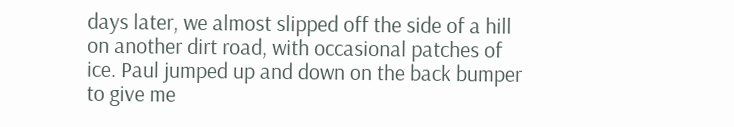days later, we almost slipped off the side of a hill on another dirt road, with occasional patches of ice. Paul jumped up and down on the back bumper to give me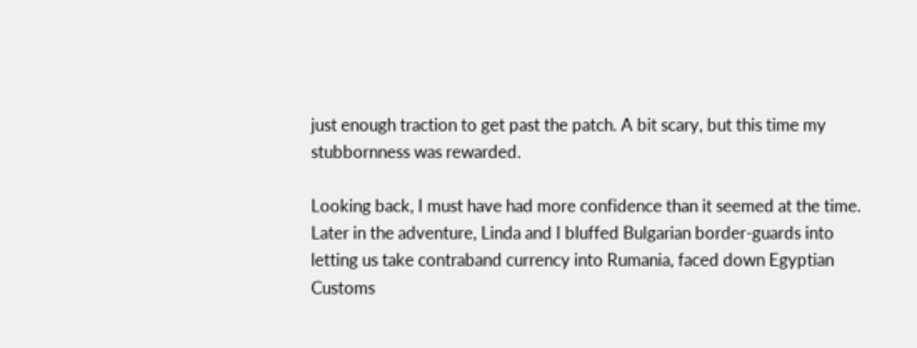just enough traction to get past the patch. A bit scary, but this time my stubbornness was rewarded.

Looking back, I must have had more confidence than it seemed at the time. Later in the adventure, Linda and I bluffed Bulgarian border-guards into letting us take contraband currency into Rumania, faced down Egyptian Customs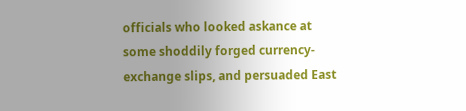officials who looked askance at some shoddily forged currency-exchange slips, and persuaded East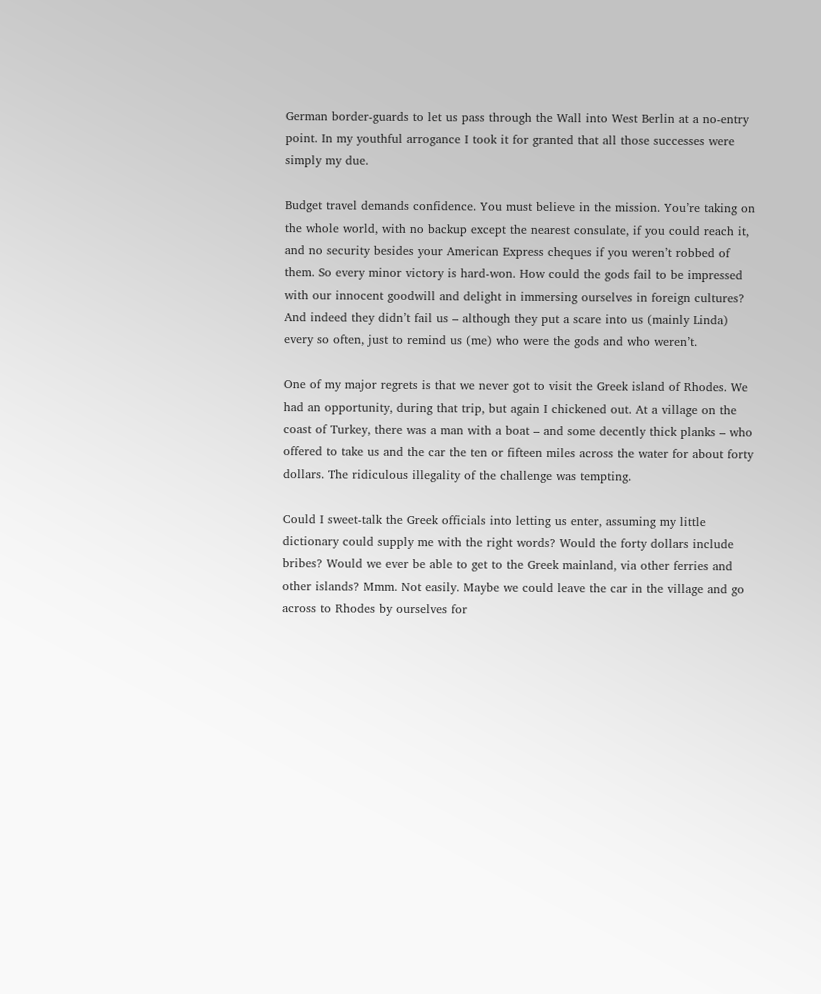German border-guards to let us pass through the Wall into West Berlin at a no-entry point. In my youthful arrogance I took it for granted that all those successes were simply my due.

Budget travel demands confidence. You must believe in the mission. You’re taking on the whole world, with no backup except the nearest consulate, if you could reach it, and no security besides your American Express cheques if you weren’t robbed of them. So every minor victory is hard-won. How could the gods fail to be impressed with our innocent goodwill and delight in immersing ourselves in foreign cultures? And indeed they didn’t fail us – although they put a scare into us (mainly Linda) every so often, just to remind us (me) who were the gods and who weren’t.

One of my major regrets is that we never got to visit the Greek island of Rhodes. We had an opportunity, during that trip, but again I chickened out. At a village on the coast of Turkey, there was a man with a boat – and some decently thick planks – who offered to take us and the car the ten or fifteen miles across the water for about forty dollars. The ridiculous illegality of the challenge was tempting.

Could I sweet-talk the Greek officials into letting us enter, assuming my little dictionary could supply me with the right words? Would the forty dollars include bribes? Would we ever be able to get to the Greek mainland, via other ferries and other islands? Mmm. Not easily. Maybe we could leave the car in the village and go across to Rhodes by ourselves for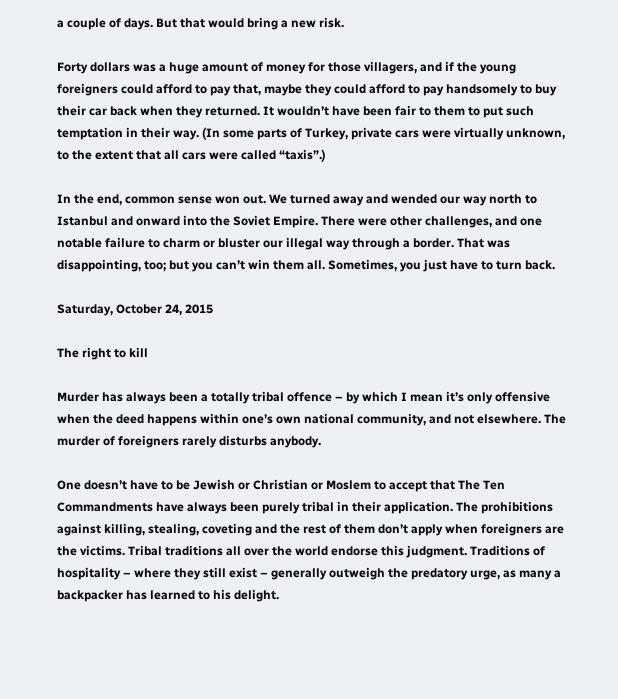a couple of days. But that would bring a new risk.

Forty dollars was a huge amount of money for those villagers, and if the young foreigners could afford to pay that, maybe they could afford to pay handsomely to buy their car back when they returned. It wouldn’t have been fair to them to put such temptation in their way. (In some parts of Turkey, private cars were virtually unknown, to the extent that all cars were called “taxis”.)

In the end, common sense won out. We turned away and wended our way north to Istanbul and onward into the Soviet Empire. There were other challenges, and one notable failure to charm or bluster our illegal way through a border. That was disappointing, too; but you can’t win them all. Sometimes, you just have to turn back.

Saturday, October 24, 2015

The right to kill

Murder has always been a totally tribal offence – by which I mean it’s only offensive when the deed happens within one’s own national community, and not elsewhere. The murder of foreigners rarely disturbs anybody.

One doesn’t have to be Jewish or Christian or Moslem to accept that The Ten Commandments have always been purely tribal in their application. The prohibitions against killing, stealing, coveting and the rest of them don’t apply when foreigners are the victims. Tribal traditions all over the world endorse this judgment. Traditions of hospitality – where they still exist – generally outweigh the predatory urge, as many a backpacker has learned to his delight.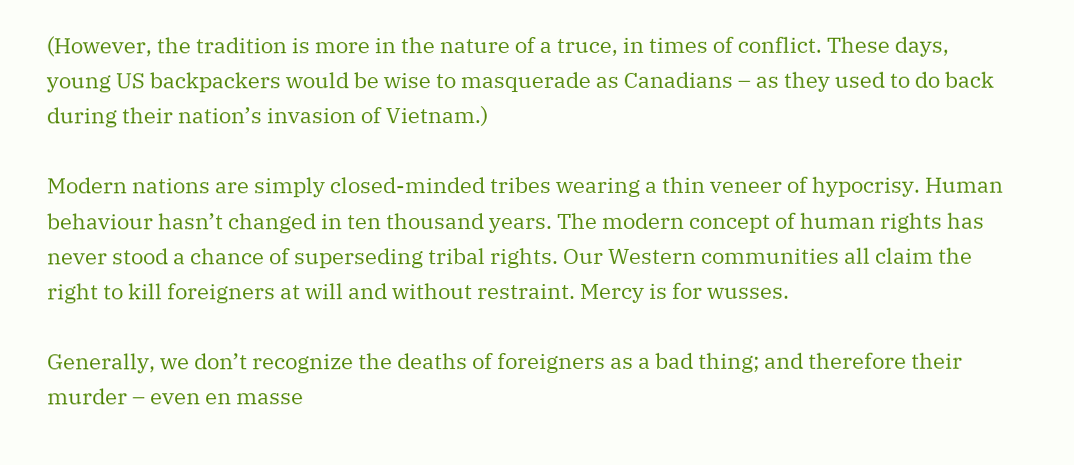(However, the tradition is more in the nature of a truce, in times of conflict. These days, young US backpackers would be wise to masquerade as Canadians – as they used to do back during their nation’s invasion of Vietnam.)

Modern nations are simply closed-minded tribes wearing a thin veneer of hypocrisy. Human behaviour hasn’t changed in ten thousand years. The modern concept of human rights has never stood a chance of superseding tribal rights. Our Western communities all claim the right to kill foreigners at will and without restraint. Mercy is for wusses.

Generally, we don’t recognize the deaths of foreigners as a bad thing; and therefore their murder – even en masse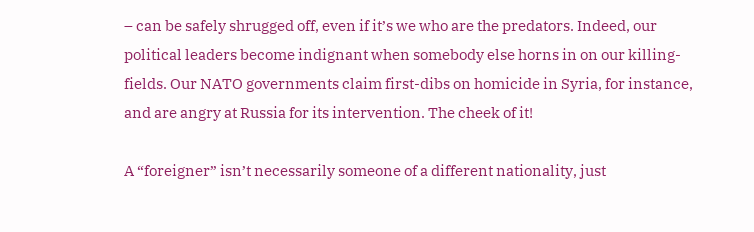– can be safely shrugged off, even if it’s we who are the predators. Indeed, our political leaders become indignant when somebody else horns in on our killing-fields. Our NATO governments claim first-dibs on homicide in Syria, for instance, and are angry at Russia for its intervention. The cheek of it!

A “foreigner” isn’t necessarily someone of a different nationality, just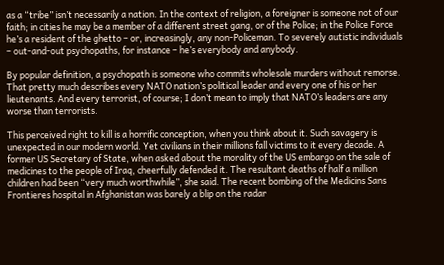as a “tribe” isn’t necessarily a nation. In the context of religion, a foreigner is someone not of our faith; in cities he may be a member of a different street gang, or of the Police; in the Police Force he’s a resident of the ghetto – or, increasingly, any non-Policeman. To severely autistic individuals – out-and-out psychopaths, for instance – he’s everybody and anybody.

By popular definition, a psychopath is someone who commits wholesale murders without remorse. That pretty much describes every NATO nation’s political leader and every one of his or her lieutenants. And every terrorist, of course; I don’t mean to imply that NATO’s leaders are any worse than terrorists.

This perceived right to kill is a horrific conception, when you think about it. Such savagery is unexpected in our modern world. Yet civilians in their millions fall victims to it every decade. A former US Secretary of State, when asked about the morality of the US embargo on the sale of medicines to the people of Iraq, cheerfully defended it. The resultant deaths of half a million children had been “very much worthwhile”, she said. The recent bombing of the Medicins Sans Frontieres hospital in Afghanistan was barely a blip on the radar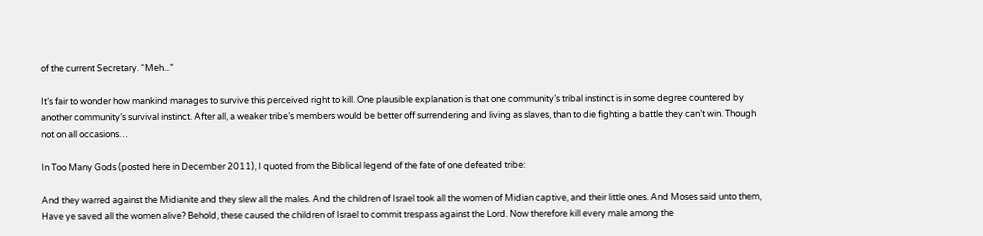of the current Secretary. “Meh...”

It’s fair to wonder how mankind manages to survive this perceived right to kill. One plausible explanation is that one community’s tribal instinct is in some degree countered by another community’s survival instinct. After all, a weaker tribe’s members would be better off surrendering and living as slaves, than to die fighting a battle they can’t win. Though not on all occasions…

In Too Many Gods (posted here in December 2011), I quoted from the Biblical legend of the fate of one defeated tribe:

And they warred against the Midianite and they slew all the males. And the children of Israel took all the women of Midian captive, and their little ones. And Moses said unto them, Have ye saved all the women alive? Behold, these caused the children of Israel to commit trespass against the Lord. Now therefore kill every male among the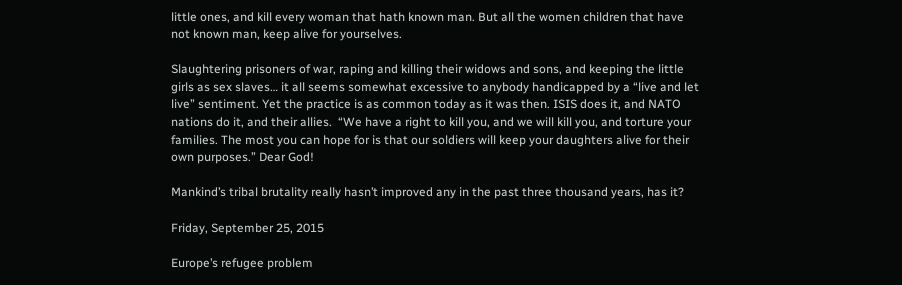little ones, and kill every woman that hath known man. But all the women children that have not known man, keep alive for yourselves.

Slaughtering prisoners of war, raping and killing their widows and sons, and keeping the little girls as sex slaves… it all seems somewhat excessive to anybody handicapped by a “live and let live” sentiment. Yet the practice is as common today as it was then. ISIS does it, and NATO nations do it, and their allies.  “We have a right to kill you, and we will kill you, and torture your families. The most you can hope for is that our soldiers will keep your daughters alive for their own purposes.” Dear God!

Mankind’s tribal brutality really hasn’t improved any in the past three thousand years, has it?

Friday, September 25, 2015

Europe’s refugee problem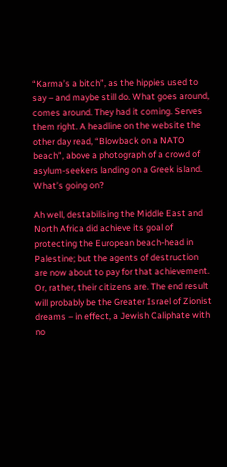“Karma’s a bitch”, as the hippies used to say – and maybe still do. What goes around, comes around. They had it coming. Serves them right. A headline on the website the other day read, “Blowback on a NATO beach”, above a photograph of a crowd of asylum-seekers landing on a Greek island. What’s going on?

Ah well, destabilising the Middle East and North Africa did achieve its goal of protecting the European beach-head in Palestine; but the agents of destruction are now about to pay for that achievement. Or, rather, their citizens are. The end result will probably be the Greater Israel of Zionist dreams – in effect, a Jewish Caliphate with no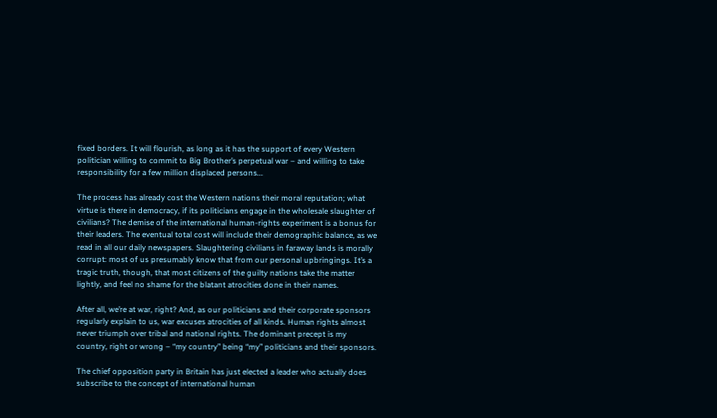fixed borders. It will flourish, as long as it has the support of every Western politician willing to commit to Big Brother’s perpetual war – and willing to take responsibility for a few million displaced persons...

The process has already cost the Western nations their moral reputation; what virtue is there in democracy, if its politicians engage in the wholesale slaughter of civilians? The demise of the international human-rights experiment is a bonus for their leaders. The eventual total cost will include their demographic balance, as we read in all our daily newspapers. Slaughtering civilians in faraway lands is morally corrupt: most of us presumably know that from our personal upbringings. It’s a tragic truth, though, that most citizens of the guilty nations take the matter lightly, and feel no shame for the blatant atrocities done in their names.

After all, we’re at war, right? And, as our politicians and their corporate sponsors regularly explain to us, war excuses atrocities of all kinds. Human rights almost never triumph over tribal and national rights. The dominant precept is my country, right or wrong – “my country” being “my” politicians and their sponsors.

The chief opposition party in Britain has just elected a leader who actually does subscribe to the concept of international human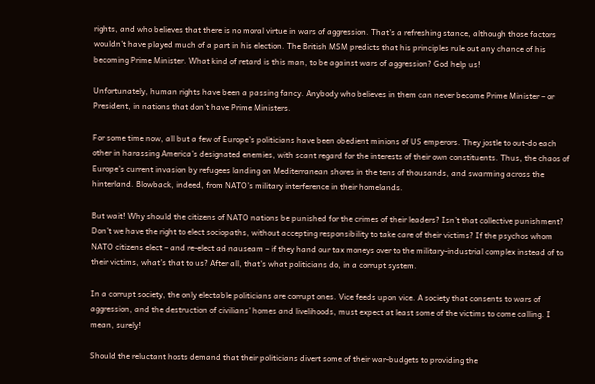rights, and who believes that there is no moral virtue in wars of aggression. That’s a refreshing stance, although those factors wouldn’t have played much of a part in his election. The British MSM predicts that his principles rule out any chance of his becoming Prime Minister. What kind of retard is this man, to be against wars of aggression? God help us!

Unfortunately, human rights have been a passing fancy. Anybody who believes in them can never become Prime Minister – or President, in nations that don’t have Prime Ministers.

For some time now, all but a few of Europe’s politicians have been obedient minions of US emperors. They jostle to out-do each other in harassing America’s designated enemies, with scant regard for the interests of their own constituents. Thus, the chaos of Europe’s current invasion by refugees landing on Mediterranean shores in the tens of thousands, and swarming across the hinterland. Blowback, indeed, from NATO’s military interference in their homelands.

But wait! Why should the citizens of NATO nations be punished for the crimes of their leaders? Isn’t that collective punishment? Don’t we have the right to elect sociopaths, without accepting responsibility to take care of their victims? If the psychos whom NATO citizens elect – and re-elect ad nauseam – if they hand our tax moneys over to the military-industrial complex instead of to their victims, what’s that to us? After all, that’s what politicians do, in a corrupt system.

In a corrupt society, the only electable politicians are corrupt ones. Vice feeds upon vice. A society that consents to wars of aggression, and the destruction of civilians’ homes and livelihoods, must expect at least some of the victims to come calling. I mean, surely!

Should the reluctant hosts demand that their politicians divert some of their war-budgets to providing the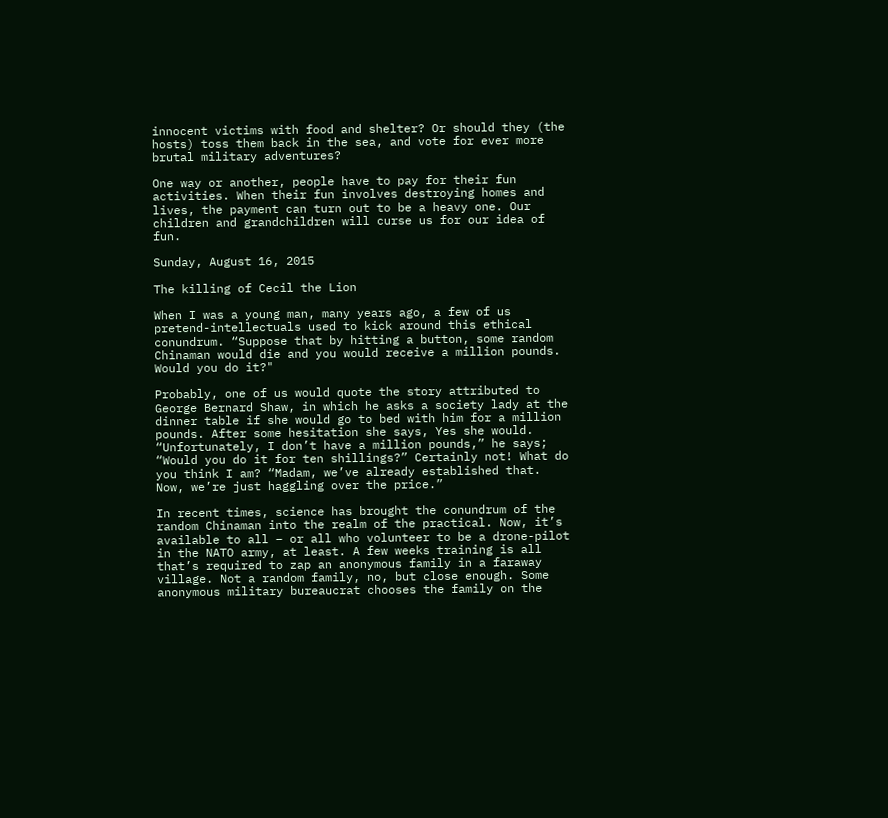innocent victims with food and shelter? Or should they (the hosts) toss them back in the sea, and vote for ever more brutal military adventures?

One way or another, people have to pay for their fun activities. When their fun involves destroying homes and lives, the payment can turn out to be a heavy one. Our children and grandchildren will curse us for our idea of fun.

Sunday, August 16, 2015

The killing of Cecil the Lion

When I was a young man, many years ago, a few of us pretend-intellectuals used to kick around this ethical conundrum. “Suppose that by hitting a button, some random Chinaman would die and you would receive a million pounds. Would you do it?"

Probably, one of us would quote the story attributed to George Bernard Shaw, in which he asks a society lady at the dinner table if she would go to bed with him for a million pounds. After some hesitation she says, Yes she would. “Unfortunately, I don’t have a million pounds,” he says; “Would you do it for ten shillings?” Certainly not! What do you think I am? “Madam, we’ve already established that. Now, we’re just haggling over the price.”

In recent times, science has brought the conundrum of the random Chinaman into the realm of the practical. Now, it’s available to all – or all who volunteer to be a drone-pilot in the NATO army, at least. A few weeks training is all that’s required to zap an anonymous family in a faraway village. Not a random family, no, but close enough. Some anonymous military bureaucrat chooses the family on the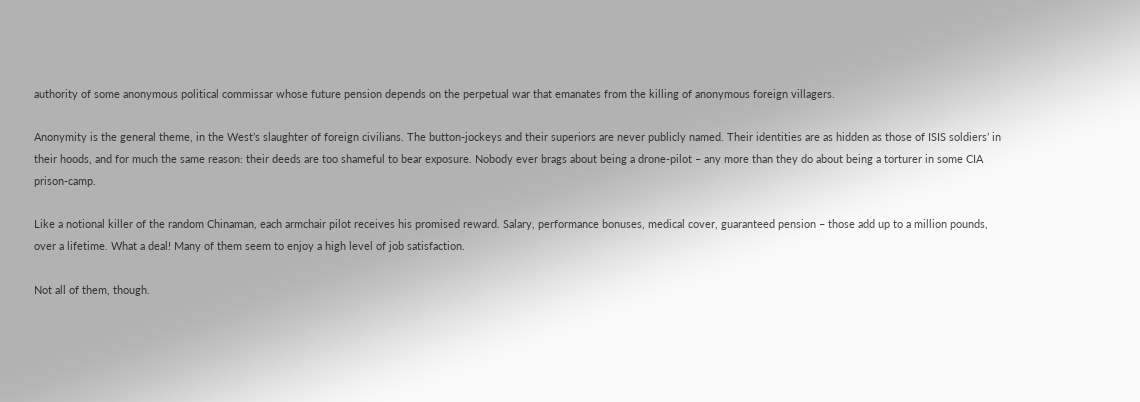authority of some anonymous political commissar whose future pension depends on the perpetual war that emanates from the killing of anonymous foreign villagers.

Anonymity is the general theme, in the West’s slaughter of foreign civilians. The button-jockeys and their superiors are never publicly named. Their identities are as hidden as those of ISIS soldiers’ in their hoods, and for much the same reason: their deeds are too shameful to bear exposure. Nobody ever brags about being a drone-pilot – any more than they do about being a torturer in some CIA prison-camp.

Like a notional killer of the random Chinaman, each armchair pilot receives his promised reward. Salary, performance bonuses, medical cover, guaranteed pension – those add up to a million pounds, over a lifetime. What a deal! Many of them seem to enjoy a high level of job satisfaction.

Not all of them, though.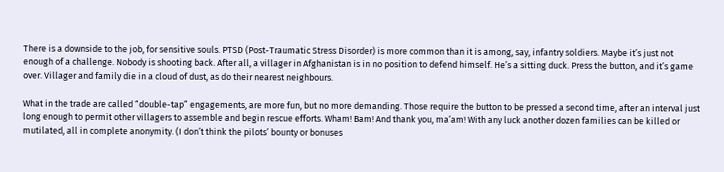There is a downside to the job, for sensitive souls. PTSD (Post-Traumatic Stress Disorder) is more common than it is among, say, infantry soldiers. Maybe it’s just not enough of a challenge. Nobody is shooting back. After all, a villager in Afghanistan is in no position to defend himself. He’s a sitting duck. Press the button, and it’s game over. Villager and family die in a cloud of dust, as do their nearest neighbours.

What in the trade are called “double-tap” engagements, are more fun, but no more demanding. Those require the button to be pressed a second time, after an interval just long enough to permit other villagers to assemble and begin rescue efforts. Wham! Bam! And thank you, ma’am! With any luck another dozen families can be killed or mutilated, all in complete anonymity. (I don’t think the pilots’ bounty or bonuses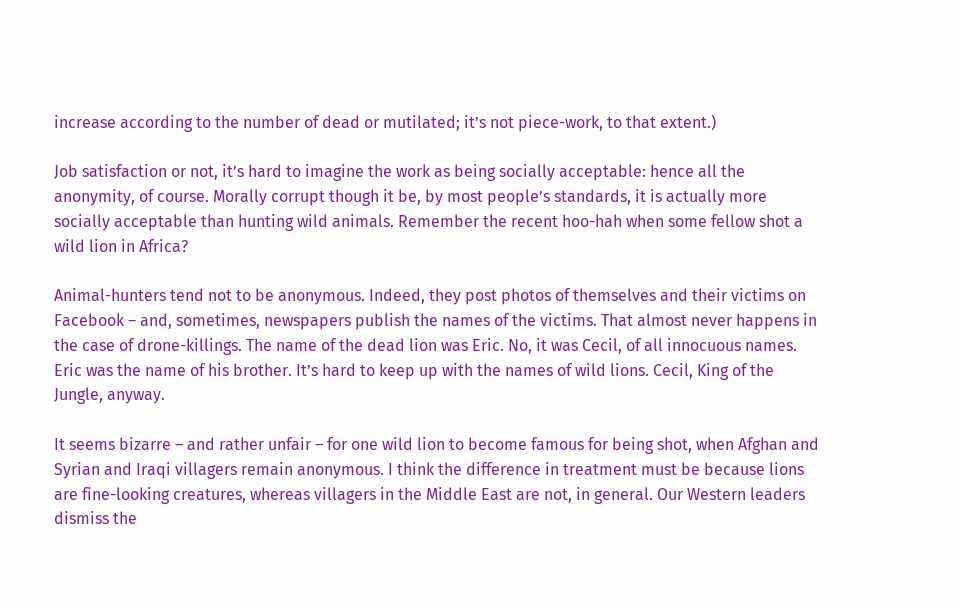increase according to the number of dead or mutilated; it’s not piece-work, to that extent.)

Job satisfaction or not, it’s hard to imagine the work as being socially acceptable: hence all the anonymity, of course. Morally corrupt though it be, by most people’s standards, it is actually more socially acceptable than hunting wild animals. Remember the recent hoo-hah when some fellow shot a wild lion in Africa?

Animal-hunters tend not to be anonymous. Indeed, they post photos of themselves and their victims on Facebook – and, sometimes, newspapers publish the names of the victims. That almost never happens in the case of drone-killings. The name of the dead lion was Eric. No, it was Cecil, of all innocuous names. Eric was the name of his brother. It’s hard to keep up with the names of wild lions. Cecil, King of the Jungle, anyway.

It seems bizarre – and rather unfair – for one wild lion to become famous for being shot, when Afghan and Syrian and Iraqi villagers remain anonymous. I think the difference in treatment must be because lions are fine-looking creatures, whereas villagers in the Middle East are not, in general. Our Western leaders dismiss the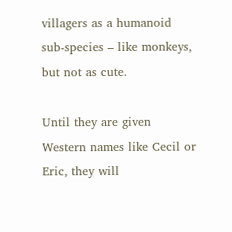villagers as a humanoid sub-species – like monkeys, but not as cute.

Until they are given Western names like Cecil or Eric, they will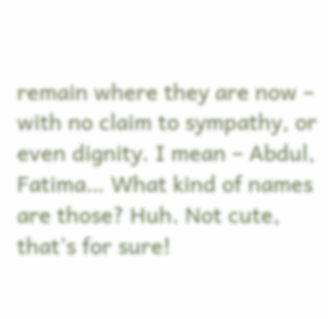remain where they are now – with no claim to sympathy, or even dignity. I mean – Abdul, Fatima… What kind of names are those? Huh. Not cute, that’s for sure!